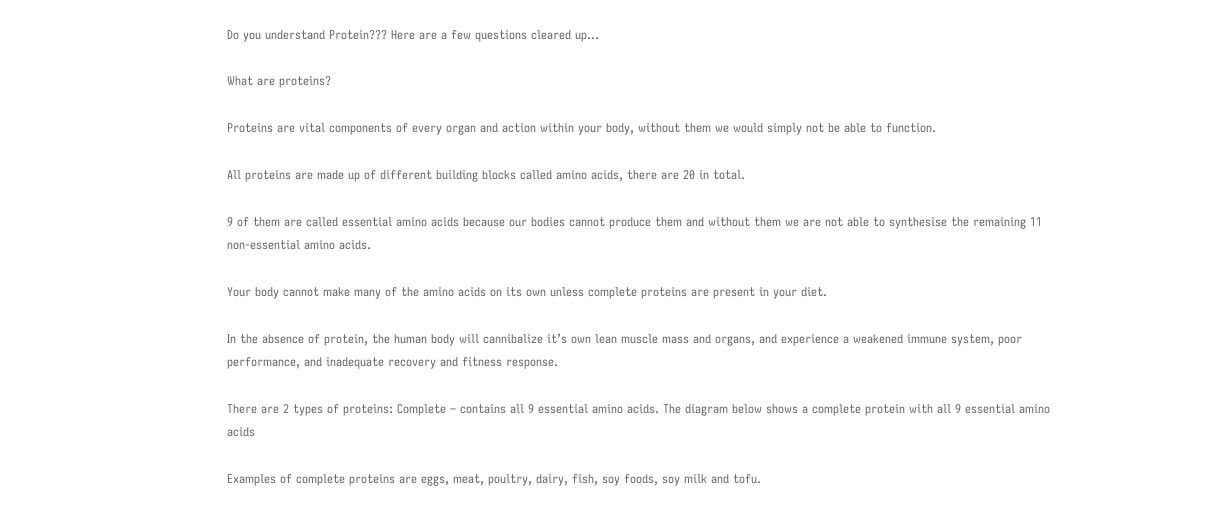Do you understand Protein??? Here are a few questions cleared up…

What are proteins?

Proteins are vital components of every organ and action within your body, without them we would simply not be able to function.

All proteins are made up of different building blocks called amino acids, there are 20 in total.

9 of them are called essential amino acids because our bodies cannot produce them and without them we are not able to synthesise the remaining 11 non-essential amino acids.

Your body cannot make many of the amino acids on its own unless complete proteins are present in your diet.

In the absence of protein, the human body will cannibalize it’s own lean muscle mass and organs, and experience a weakened immune system, poor performance, and inadequate recovery and fitness response.

There are 2 types of proteins: Complete – contains all 9 essential amino acids. The diagram below shows a complete protein with all 9 essential amino acids

Examples of complete proteins are eggs, meat, poultry, dairy, fish, soy foods, soy milk and tofu.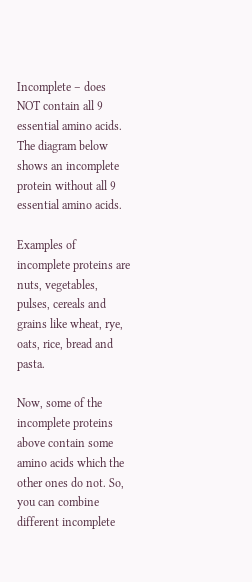Incomplete – does NOT contain all 9 essential amino acids. The diagram below shows an incomplete protein without all 9 essential amino acids.

Examples of incomplete proteins are nuts, vegetables, pulses, cereals and grains like wheat, rye, oats, rice, bread and pasta.

Now, some of the incomplete proteins above contain some amino acids which the other ones do not. So, you can combine different incomplete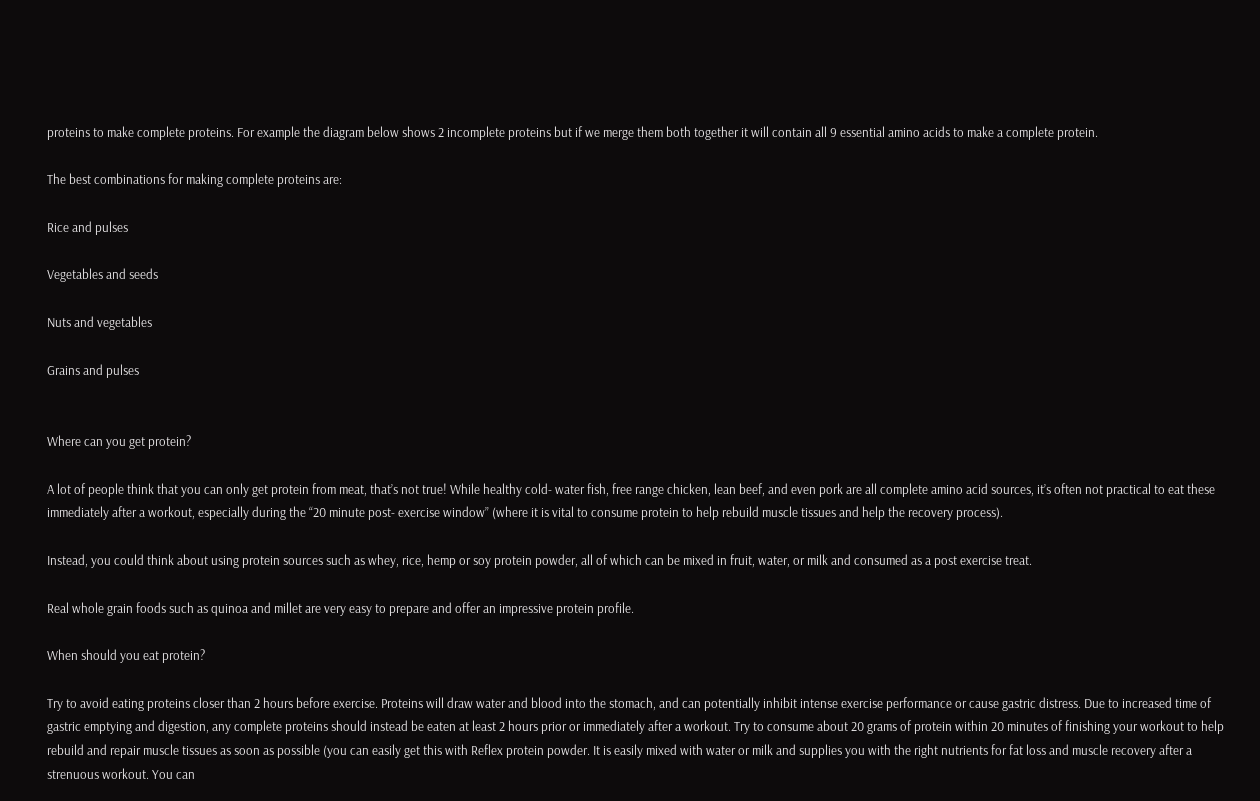proteins to make complete proteins. For example the diagram below shows 2 incomplete proteins but if we merge them both together it will contain all 9 essential amino acids to make a complete protein.

The best combinations for making complete proteins are:

Rice and pulses

Vegetables and seeds

Nuts and vegetables

Grains and pulses


Where can you get protein?

A lot of people think that you can only get protein from meat, that’s not true! While healthy cold- water fish, free range chicken, lean beef, and even pork are all complete amino acid sources, it’s often not practical to eat these immediately after a workout, especially during the “20 minute post- exercise window” (where it is vital to consume protein to help rebuild muscle tissues and help the recovery process).

Instead, you could think about using protein sources such as whey, rice, hemp or soy protein powder, all of which can be mixed in fruit, water, or milk and consumed as a post exercise treat.

Real whole grain foods such as quinoa and millet are very easy to prepare and offer an impressive protein profile.

When should you eat protein?

Try to avoid eating proteins closer than 2 hours before exercise. Proteins will draw water and blood into the stomach, and can potentially inhibit intense exercise performance or cause gastric distress. Due to increased time of gastric emptying and digestion, any complete proteins should instead be eaten at least 2 hours prior or immediately after a workout. Try to consume about 20 grams of protein within 20 minutes of finishing your workout to help rebuild and repair muscle tissues as soon as possible (you can easily get this with Reflex protein powder. It is easily mixed with water or milk and supplies you with the right nutrients for fat loss and muscle recovery after a strenuous workout. You can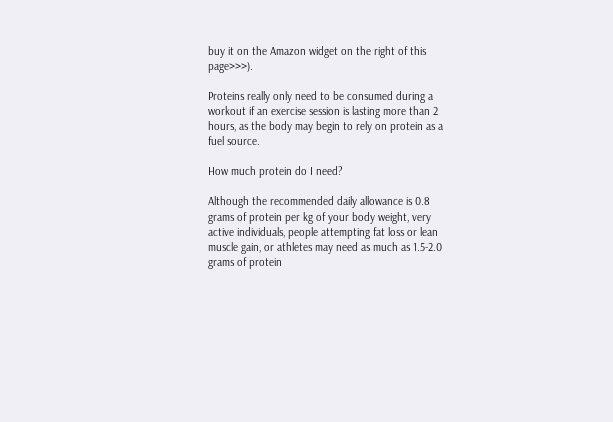buy it on the Amazon widget on the right of this page>>>).

Proteins really only need to be consumed during a workout if an exercise session is lasting more than 2 hours, as the body may begin to rely on protein as a fuel source.

How much protein do I need?

Although the recommended daily allowance is 0.8 grams of protein per kg of your body weight, very active individuals, people attempting fat loss or lean muscle gain, or athletes may need as much as 1.5-2.0 grams of protein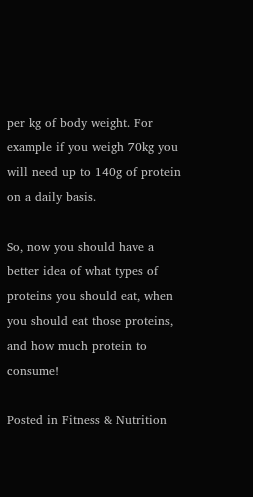per kg of body weight. For example if you weigh 70kg you will need up to 140g of protein on a daily basis.

So, now you should have a better idea of what types of proteins you should eat, when you should eat those proteins, and how much protein to consume!

Posted in Fitness & Nutrition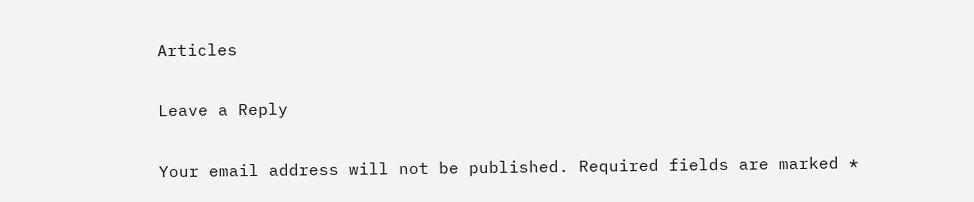Articles

Leave a Reply

Your email address will not be published. Required fields are marked *